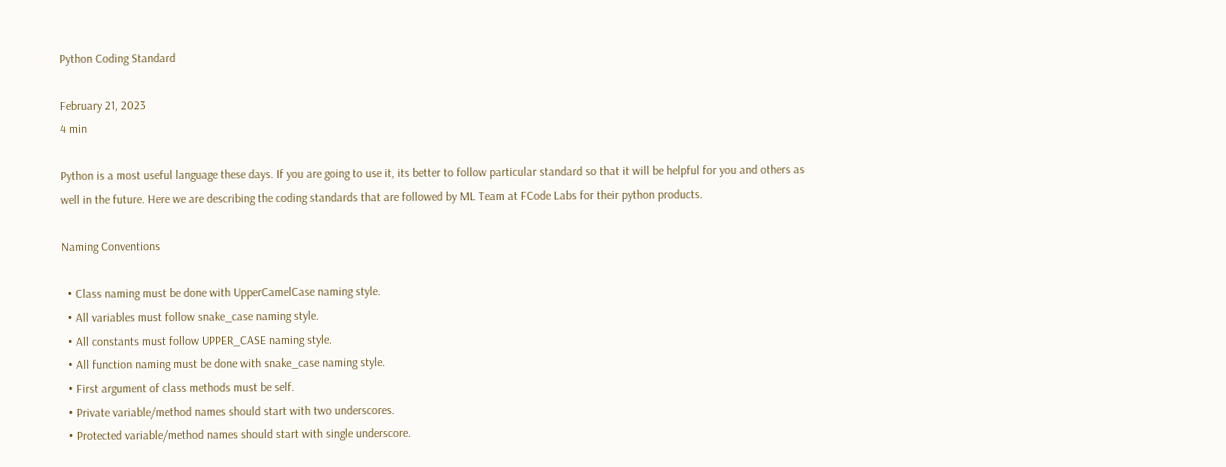Python Coding Standard

February 21, 2023
4 min

Python is a most useful language these days. If you are going to use it, its better to follow particular standard so that it will be helpful for you and others as well in the future. Here we are describing the coding standards that are followed by ML Team at FCode Labs for their python products.

Naming Conventions

  • Class naming must be done with UpperCamelCase naming style.
  • All variables must follow snake_case naming style.
  • All constants must follow UPPER_CASE naming style.
  • All function naming must be done with snake_case naming style.
  • First argument of class methods must be self.
  • Private variable/method names should start with two underscores.
  • Protected variable/method names should start with single underscore.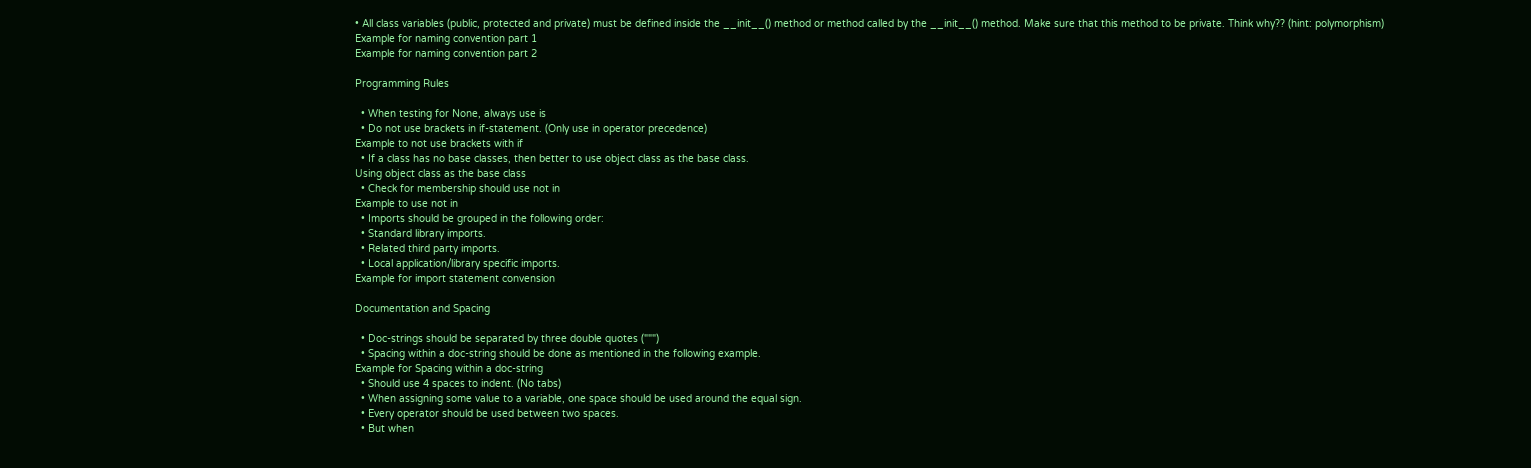• All class variables (public, protected and private) must be defined inside the __init__() method or method called by the __init__() method. Make sure that this method to be private. Think why?? (hint: polymorphism)
Example for naming convention part 1
Example for naming convention part 2

Programming Rules

  • When testing for None, always use is
  • Do not use brackets in if-statement. (Only use in operator precedence)
Example to not use brackets with if
  • If a class has no base classes, then better to use object class as the base class.
Using object class as the base class
  • Check for membership should use not in
Example to use not in
  • Imports should be grouped in the following order:
  • Standard library imports.
  • Related third party imports.
  • Local application/library specific imports.
Example for import statement convension

Documentation and Spacing

  • Doc-strings should be separated by three double quotes (""")
  • Spacing within a doc-string should be done as mentioned in the following example.
Example for Spacing within a doc-string
  • Should use 4 spaces to indent. (No tabs)
  • When assigning some value to a variable, one space should be used around the equal sign.
  • Every operator should be used between two spaces.
  • But when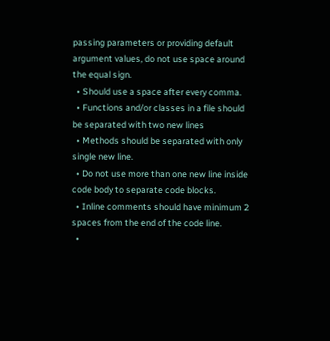passing parameters or providing default argument values, do not use space around the equal sign.
  • Should use a space after every comma.
  • Functions and/or classes in a file should be separated with two new lines
  • Methods should be separated with only single new line.
  • Do not use more than one new line inside code body to separate code blocks.
  • Inline comments should have minimum 2 spaces from the end of the code line.
  •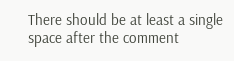There should be at least a single space after the comment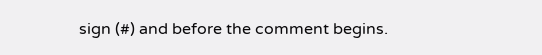sign (#) and before the comment begins.